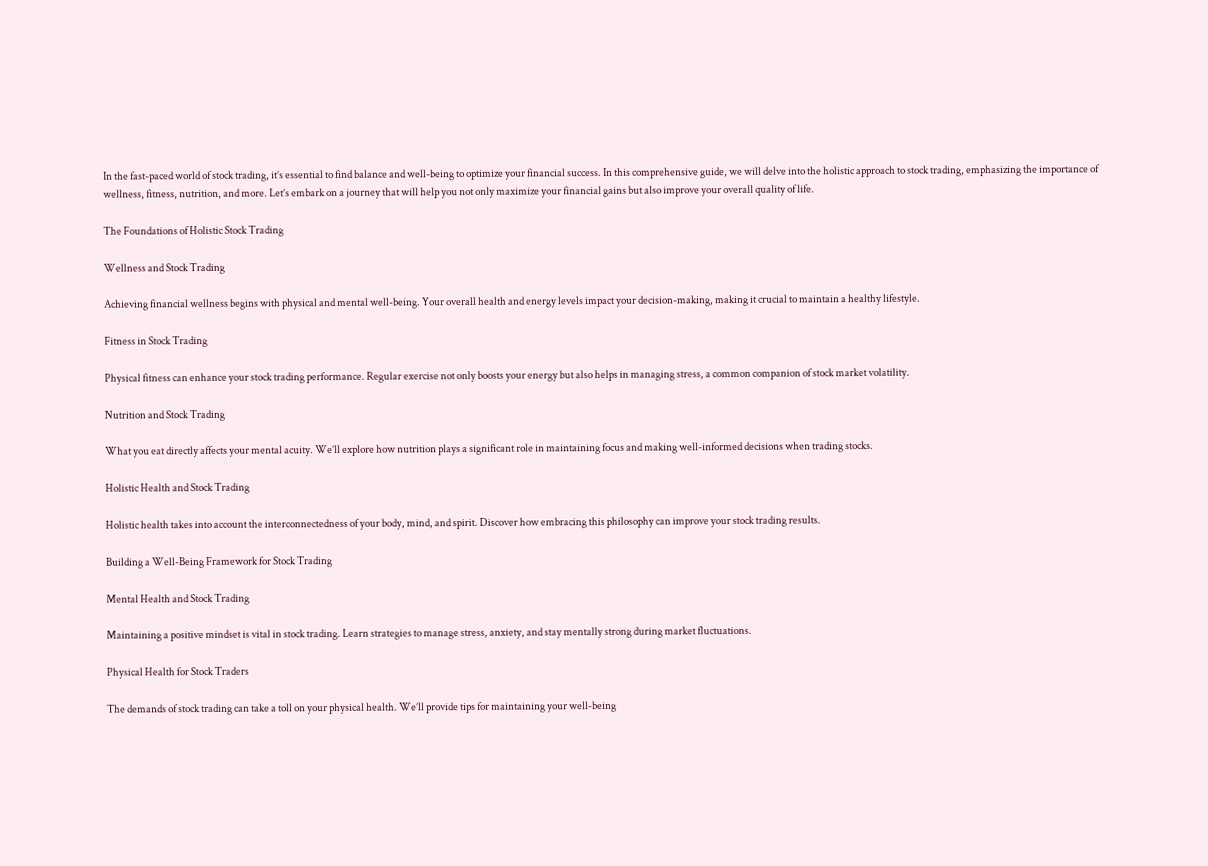In the fast-paced world of stock trading, it’s essential to find balance and well-being to optimize your financial success. In this comprehensive guide, we will delve into the holistic approach to stock trading, emphasizing the importance of wellness, fitness, nutrition, and more. Let’s embark on a journey that will help you not only maximize your financial gains but also improve your overall quality of life.

The Foundations of Holistic Stock Trading

Wellness and Stock Trading

Achieving financial wellness begins with physical and mental well-being. Your overall health and energy levels impact your decision-making, making it crucial to maintain a healthy lifestyle.

Fitness in Stock Trading

Physical fitness can enhance your stock trading performance. Regular exercise not only boosts your energy but also helps in managing stress, a common companion of stock market volatility.

Nutrition and Stock Trading

What you eat directly affects your mental acuity. We’ll explore how nutrition plays a significant role in maintaining focus and making well-informed decisions when trading stocks.

Holistic Health and Stock Trading

Holistic health takes into account the interconnectedness of your body, mind, and spirit. Discover how embracing this philosophy can improve your stock trading results.

Building a Well-Being Framework for Stock Trading

Mental Health and Stock Trading

Maintaining a positive mindset is vital in stock trading. Learn strategies to manage stress, anxiety, and stay mentally strong during market fluctuations.

Physical Health for Stock Traders

The demands of stock trading can take a toll on your physical health. We’ll provide tips for maintaining your well-being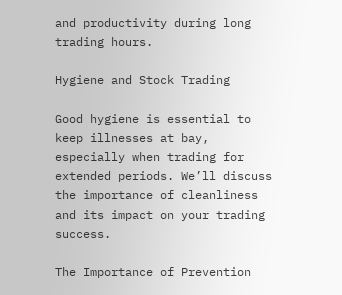and productivity during long trading hours.

Hygiene and Stock Trading

Good hygiene is essential to keep illnesses at bay, especially when trading for extended periods. We’ll discuss the importance of cleanliness and its impact on your trading success.

The Importance of Prevention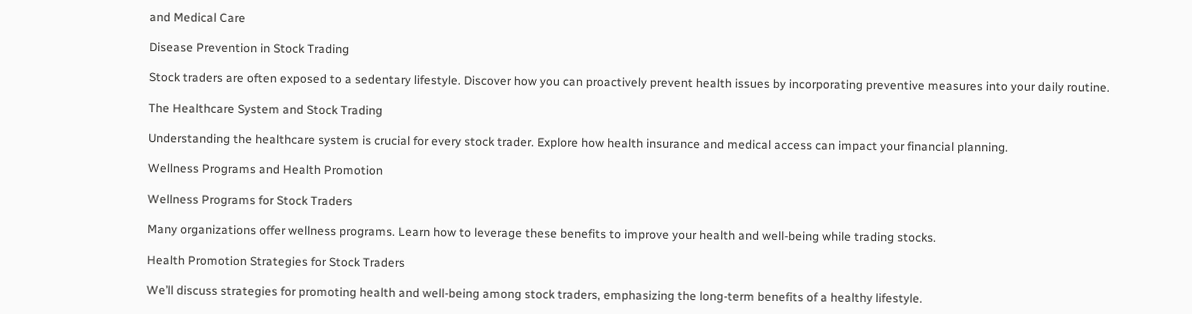and Medical Care

Disease Prevention in Stock Trading

Stock traders are often exposed to a sedentary lifestyle. Discover how you can proactively prevent health issues by incorporating preventive measures into your daily routine.

The Healthcare System and Stock Trading

Understanding the healthcare system is crucial for every stock trader. Explore how health insurance and medical access can impact your financial planning.

Wellness Programs and Health Promotion

Wellness Programs for Stock Traders

Many organizations offer wellness programs. Learn how to leverage these benefits to improve your health and well-being while trading stocks.

Health Promotion Strategies for Stock Traders

We’ll discuss strategies for promoting health and well-being among stock traders, emphasizing the long-term benefits of a healthy lifestyle.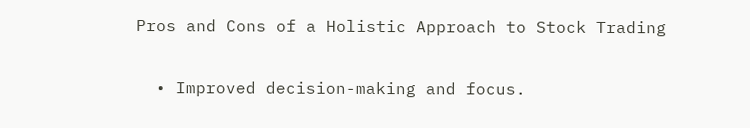Pros and Cons of a Holistic Approach to Stock Trading


  • Improved decision-making and focus.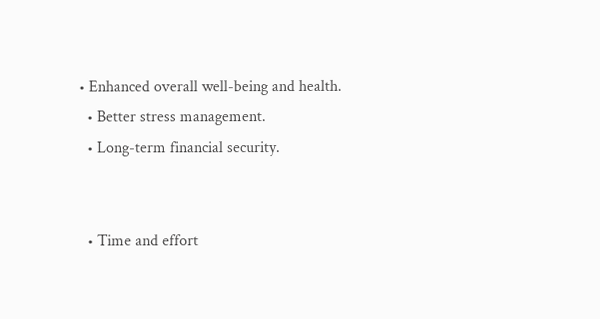• Enhanced overall well-being and health.
  • Better stress management.
  • Long-term financial security.


  • Time and effort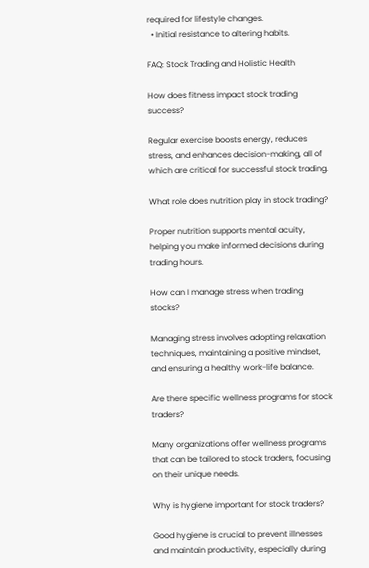required for lifestyle changes.
  • Initial resistance to altering habits.

FAQ: Stock Trading and Holistic Health

How does fitness impact stock trading success?

Regular exercise boosts energy, reduces stress, and enhances decision-making, all of which are critical for successful stock trading.

What role does nutrition play in stock trading?

Proper nutrition supports mental acuity, helping you make informed decisions during trading hours.

How can I manage stress when trading stocks?

Managing stress involves adopting relaxation techniques, maintaining a positive mindset, and ensuring a healthy work-life balance.

Are there specific wellness programs for stock traders?

Many organizations offer wellness programs that can be tailored to stock traders, focusing on their unique needs.

Why is hygiene important for stock traders?

Good hygiene is crucial to prevent illnesses and maintain productivity, especially during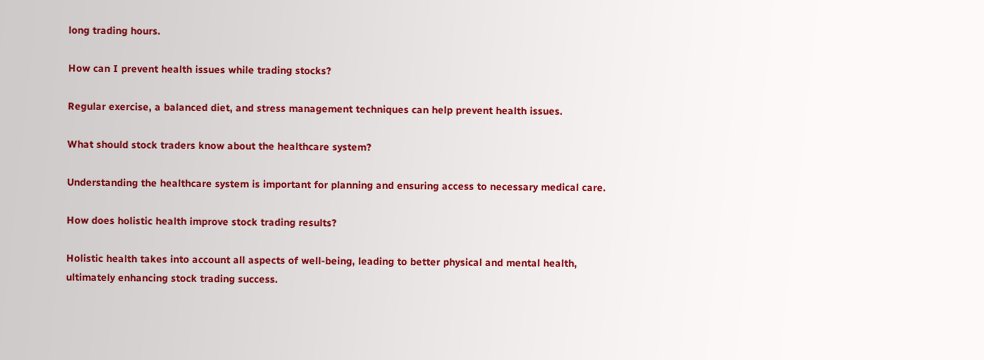long trading hours.

How can I prevent health issues while trading stocks?

Regular exercise, a balanced diet, and stress management techniques can help prevent health issues.

What should stock traders know about the healthcare system?

Understanding the healthcare system is important for planning and ensuring access to necessary medical care.

How does holistic health improve stock trading results?

Holistic health takes into account all aspects of well-being, leading to better physical and mental health, ultimately enhancing stock trading success.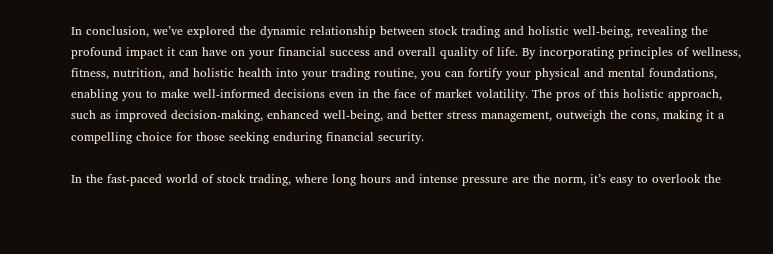In conclusion, we’ve explored the dynamic relationship between stock trading and holistic well-being, revealing the profound impact it can have on your financial success and overall quality of life. By incorporating principles of wellness, fitness, nutrition, and holistic health into your trading routine, you can fortify your physical and mental foundations, enabling you to make well-informed decisions even in the face of market volatility. The pros of this holistic approach, such as improved decision-making, enhanced well-being, and better stress management, outweigh the cons, making it a compelling choice for those seeking enduring financial security.

In the fast-paced world of stock trading, where long hours and intense pressure are the norm, it’s easy to overlook the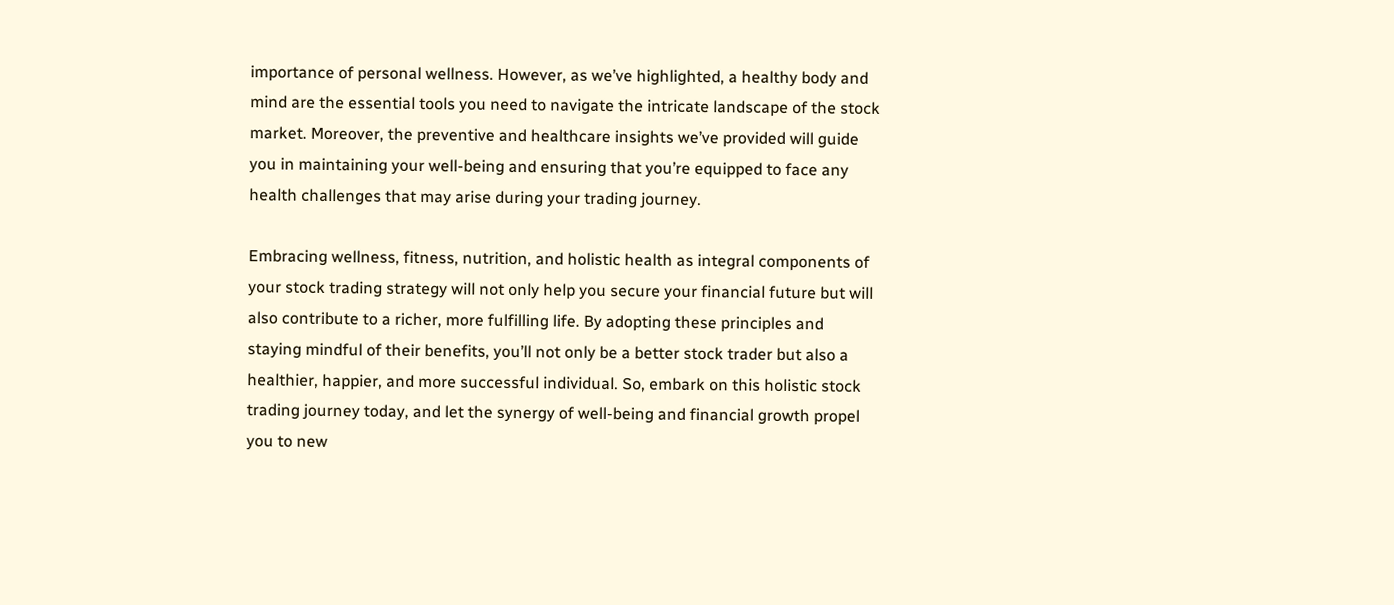importance of personal wellness. However, as we’ve highlighted, a healthy body and mind are the essential tools you need to navigate the intricate landscape of the stock market. Moreover, the preventive and healthcare insights we’ve provided will guide you in maintaining your well-being and ensuring that you’re equipped to face any health challenges that may arise during your trading journey.

Embracing wellness, fitness, nutrition, and holistic health as integral components of your stock trading strategy will not only help you secure your financial future but will also contribute to a richer, more fulfilling life. By adopting these principles and staying mindful of their benefits, you’ll not only be a better stock trader but also a healthier, happier, and more successful individual. So, embark on this holistic stock trading journey today, and let the synergy of well-being and financial growth propel you to new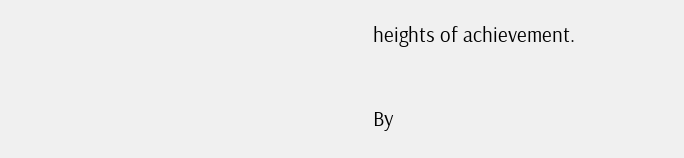heights of achievement.

By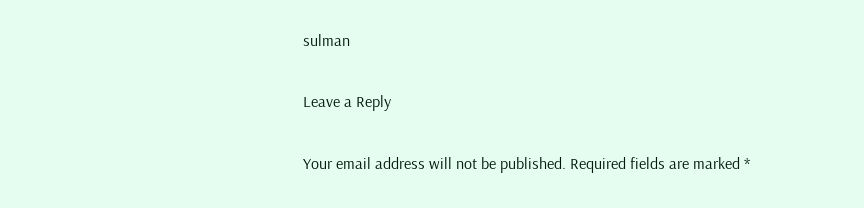sulman

Leave a Reply

Your email address will not be published. Required fields are marked *